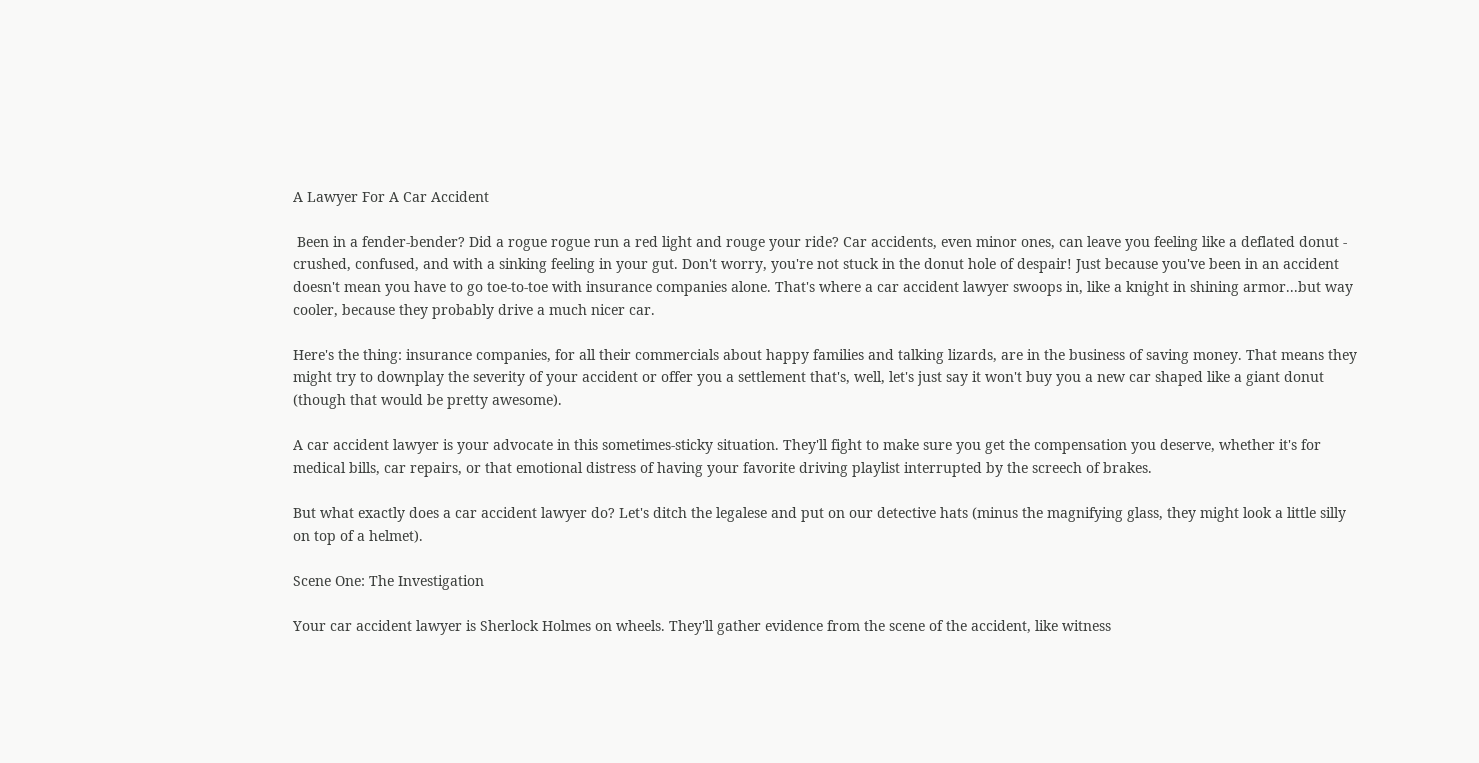A Lawyer For A Car Accident

 Been in a fender-bender? Did a rogue rogue run a red light and rouge your ride? Car accidents, even minor ones, can leave you feeling like a deflated donut - crushed, confused, and with a sinking feeling in your gut. Don't worry, you're not stuck in the donut hole of despair! Just because you've been in an accident doesn't mean you have to go toe-to-toe with insurance companies alone. That's where a car accident lawyer swoops in, like a knight in shining armor...but way cooler, because they probably drive a much nicer car.

Here's the thing: insurance companies, for all their commercials about happy families and talking lizards, are in the business of saving money. That means they might try to downplay the severity of your accident or offer you a settlement that's, well, let's just say it won't buy you a new car shaped like a giant donut (though that would be pretty awesome).

A car accident lawyer is your advocate in this sometimes-sticky situation. They'll fight to make sure you get the compensation you deserve, whether it's for medical bills, car repairs, or that emotional distress of having your favorite driving playlist interrupted by the screech of brakes.

But what exactly does a car accident lawyer do? Let's ditch the legalese and put on our detective hats (minus the magnifying glass, they might look a little silly on top of a helmet).

Scene One: The Investigation

Your car accident lawyer is Sherlock Holmes on wheels. They'll gather evidence from the scene of the accident, like witness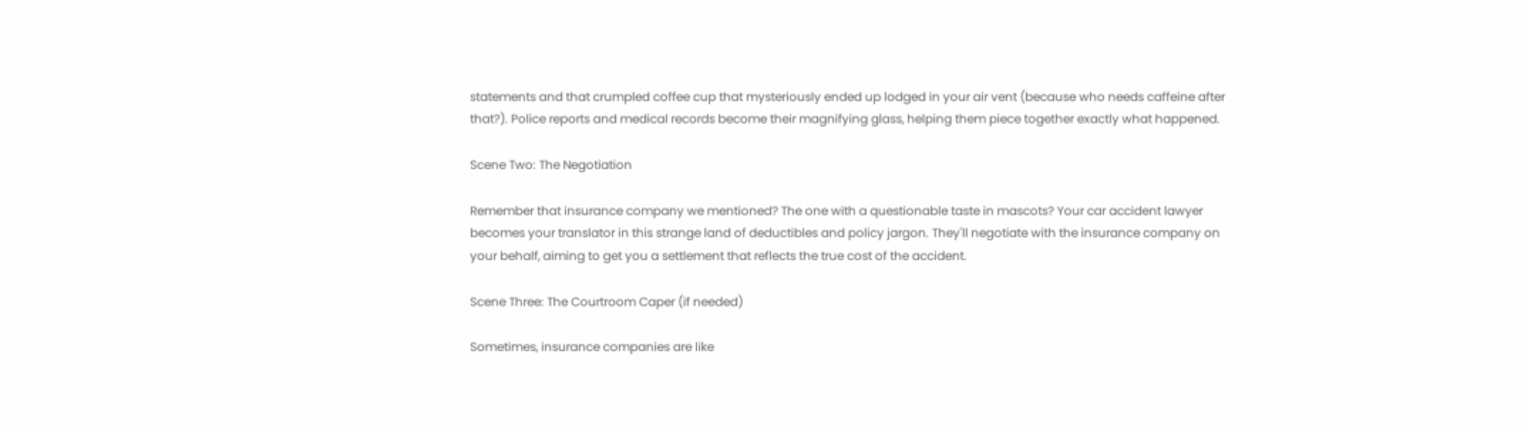statements and that crumpled coffee cup that mysteriously ended up lodged in your air vent (because who needs caffeine after that?). Police reports and medical records become their magnifying glass, helping them piece together exactly what happened.

Scene Two: The Negotiation

Remember that insurance company we mentioned? The one with a questionable taste in mascots? Your car accident lawyer becomes your translator in this strange land of deductibles and policy jargon. They'll negotiate with the insurance company on your behalf, aiming to get you a settlement that reflects the true cost of the accident.

Scene Three: The Courtroom Caper (if needed)

Sometimes, insurance companies are like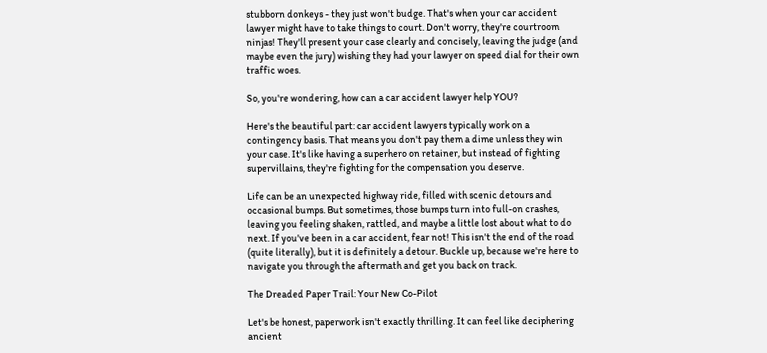stubborn donkeys - they just won't budge. That's when your car accident lawyer might have to take things to court. Don't worry, they're courtroom ninjas! They'll present your case clearly and concisely, leaving the judge (and maybe even the jury) wishing they had your lawyer on speed dial for their own traffic woes.

So, you're wondering, how can a car accident lawyer help YOU?

Here's the beautiful part: car accident lawyers typically work on a contingency basis. That means you don't pay them a dime unless they win your case. It's like having a superhero on retainer, but instead of fighting supervillains, they're fighting for the compensation you deserve.

Life can be an unexpected highway ride, filled with scenic detours and occasional bumps. But sometimes, those bumps turn into full-on crashes, leaving you feeling shaken, rattled, and maybe a little lost about what to do next. If you've been in a car accident, fear not! This isn't the end of the road (quite literally), but it is definitely a detour. Buckle up, because we're here to navigate you through the aftermath and get you back on track.

The Dreaded Paper Trail: Your New Co-Pilot

Let's be honest, paperwork isn't exactly thrilling. It can feel like deciphering ancient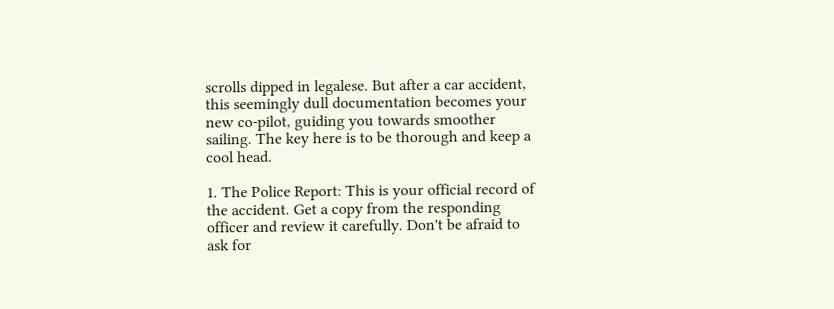scrolls dipped in legalese. But after a car accident, this seemingly dull documentation becomes your new co-pilot, guiding you towards smoother sailing. The key here is to be thorough and keep a cool head.

1. The Police Report: This is your official record of the accident. Get a copy from the responding officer and review it carefully. Don't be afraid to ask for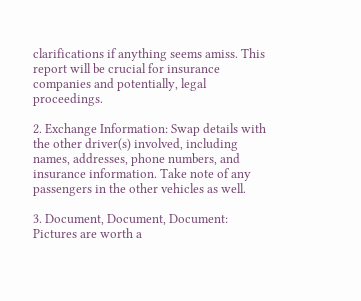clarifications if anything seems amiss. This report will be crucial for insurance companies and potentially, legal proceedings.

2. Exchange Information: Swap details with the other driver(s) involved, including names, addresses, phone numbers, and insurance information. Take note of any passengers in the other vehicles as well.

3. Document, Document, Document: Pictures are worth a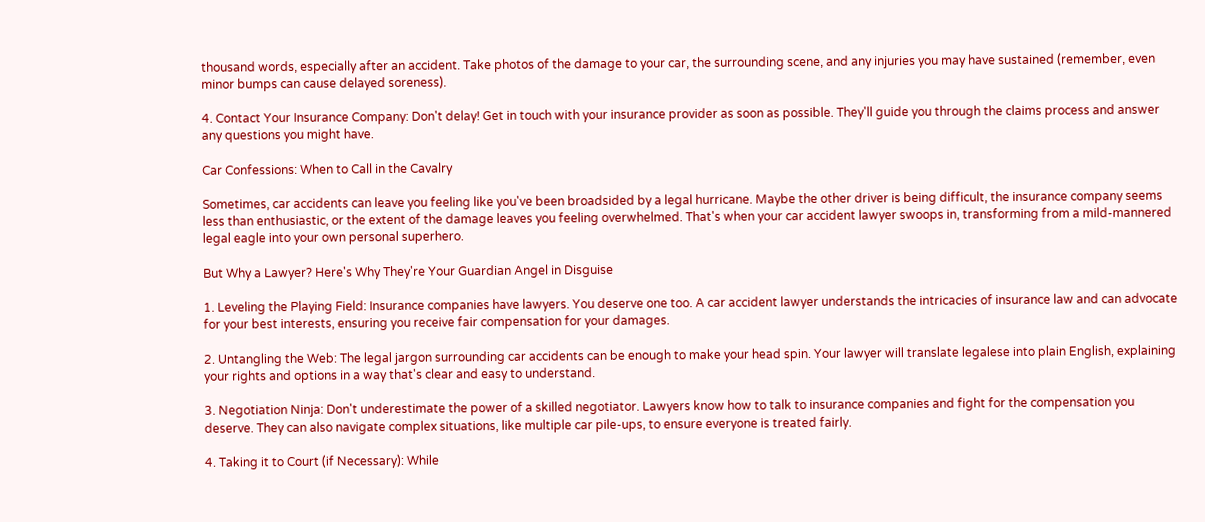thousand words, especially after an accident. Take photos of the damage to your car, the surrounding scene, and any injuries you may have sustained (remember, even minor bumps can cause delayed soreness).

4. Contact Your Insurance Company: Don't delay! Get in touch with your insurance provider as soon as possible. They'll guide you through the claims process and answer any questions you might have.

Car Confessions: When to Call in the Cavalry

Sometimes, car accidents can leave you feeling like you've been broadsided by a legal hurricane. Maybe the other driver is being difficult, the insurance company seems less than enthusiastic, or the extent of the damage leaves you feeling overwhelmed. That's when your car accident lawyer swoops in, transforming from a mild-mannered legal eagle into your own personal superhero.

But Why a Lawyer? Here's Why They're Your Guardian Angel in Disguise

1. Leveling the Playing Field: Insurance companies have lawyers. You deserve one too. A car accident lawyer understands the intricacies of insurance law and can advocate for your best interests, ensuring you receive fair compensation for your damages.

2. Untangling the Web: The legal jargon surrounding car accidents can be enough to make your head spin. Your lawyer will translate legalese into plain English, explaining your rights and options in a way that's clear and easy to understand.

3. Negotiation Ninja: Don't underestimate the power of a skilled negotiator. Lawyers know how to talk to insurance companies and fight for the compensation you deserve. They can also navigate complex situations, like multiple car pile-ups, to ensure everyone is treated fairly.

4. Taking it to Court (if Necessary): While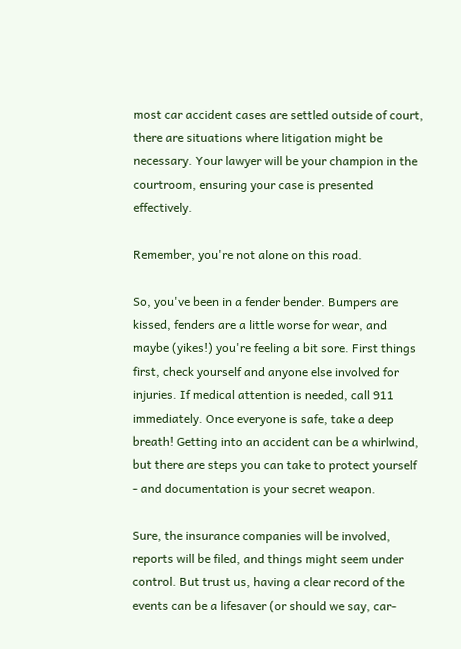most car accident cases are settled outside of court, there are situations where litigation might be necessary. Your lawyer will be your champion in the courtroom, ensuring your case is presented effectively.

Remember, you're not alone on this road.

So, you've been in a fender bender. Bumpers are kissed, fenders are a little worse for wear, and maybe (yikes!) you're feeling a bit sore. First things first, check yourself and anyone else involved for injuries. If medical attention is needed, call 911 immediately. Once everyone is safe, take a deep breath! Getting into an accident can be a whirlwind, but there are steps you can take to protect yourself - and documentation is your secret weapon.

Sure, the insurance companies will be involved, reports will be filed, and things might seem under control. But trust us, having a clear record of the events can be a lifesaver (or should we say, car-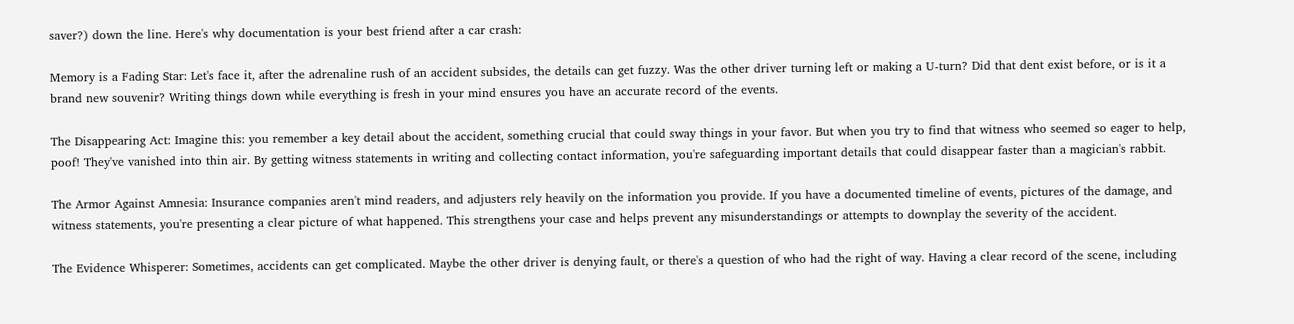saver?) down the line. Here's why documentation is your best friend after a car crash:

Memory is a Fading Star: Let's face it, after the adrenaline rush of an accident subsides, the details can get fuzzy. Was the other driver turning left or making a U-turn? Did that dent exist before, or is it a brand new souvenir? Writing things down while everything is fresh in your mind ensures you have an accurate record of the events.

The Disappearing Act: Imagine this: you remember a key detail about the accident, something crucial that could sway things in your favor. But when you try to find that witness who seemed so eager to help, poof! They've vanished into thin air. By getting witness statements in writing and collecting contact information, you're safeguarding important details that could disappear faster than a magician's rabbit.

The Armor Against Amnesia: Insurance companies aren't mind readers, and adjusters rely heavily on the information you provide. If you have a documented timeline of events, pictures of the damage, and witness statements, you're presenting a clear picture of what happened. This strengthens your case and helps prevent any misunderstandings or attempts to downplay the severity of the accident.

The Evidence Whisperer: Sometimes, accidents can get complicated. Maybe the other driver is denying fault, or there's a question of who had the right of way. Having a clear record of the scene, including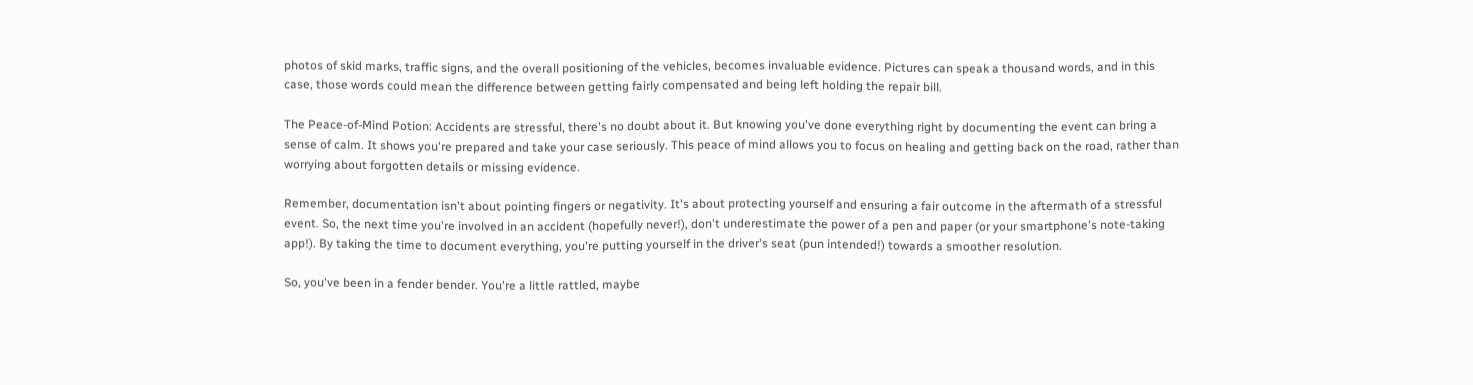photos of skid marks, traffic signs, and the overall positioning of the vehicles, becomes invaluable evidence. Pictures can speak a thousand words, and in this case, those words could mean the difference between getting fairly compensated and being left holding the repair bill.

The Peace-of-Mind Potion: Accidents are stressful, there's no doubt about it. But knowing you've done everything right by documenting the event can bring a sense of calm. It shows you're prepared and take your case seriously. This peace of mind allows you to focus on healing and getting back on the road, rather than worrying about forgotten details or missing evidence.

Remember, documentation isn't about pointing fingers or negativity. It's about protecting yourself and ensuring a fair outcome in the aftermath of a stressful event. So, the next time you're involved in an accident (hopefully never!), don't underestimate the power of a pen and paper (or your smartphone's note-taking app!). By taking the time to document everything, you're putting yourself in the driver's seat (pun intended!) towards a smoother resolution.

So, you've been in a fender bender. You're a little rattled, maybe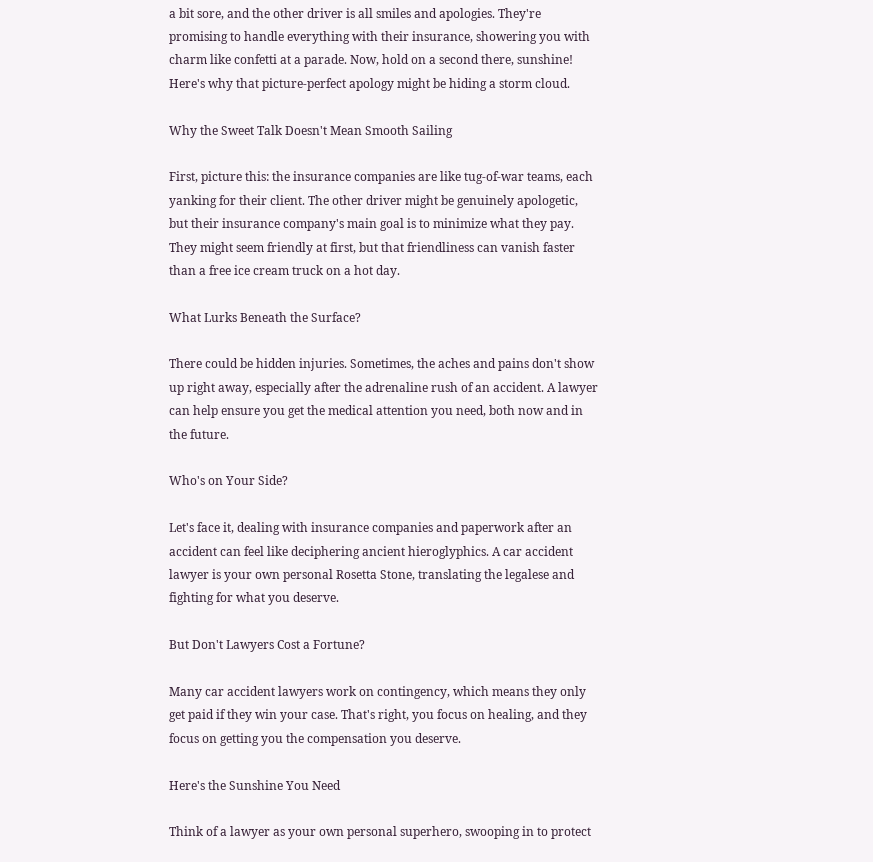a bit sore, and the other driver is all smiles and apologies. They're promising to handle everything with their insurance, showering you with charm like confetti at a parade. Now, hold on a second there, sunshine! Here's why that picture-perfect apology might be hiding a storm cloud.

Why the Sweet Talk Doesn't Mean Smooth Sailing

First, picture this: the insurance companies are like tug-of-war teams, each yanking for their client. The other driver might be genuinely apologetic, but their insurance company's main goal is to minimize what they pay. They might seem friendly at first, but that friendliness can vanish faster than a free ice cream truck on a hot day.

What Lurks Beneath the Surface?

There could be hidden injuries. Sometimes, the aches and pains don't show up right away, especially after the adrenaline rush of an accident. A lawyer can help ensure you get the medical attention you need, both now and in the future.

Who's on Your Side?

Let's face it, dealing with insurance companies and paperwork after an accident can feel like deciphering ancient hieroglyphics. A car accident lawyer is your own personal Rosetta Stone, translating the legalese and fighting for what you deserve.

But Don't Lawyers Cost a Fortune?

Many car accident lawyers work on contingency, which means they only get paid if they win your case. That's right, you focus on healing, and they focus on getting you the compensation you deserve.

Here's the Sunshine You Need

Think of a lawyer as your own personal superhero, swooping in to protect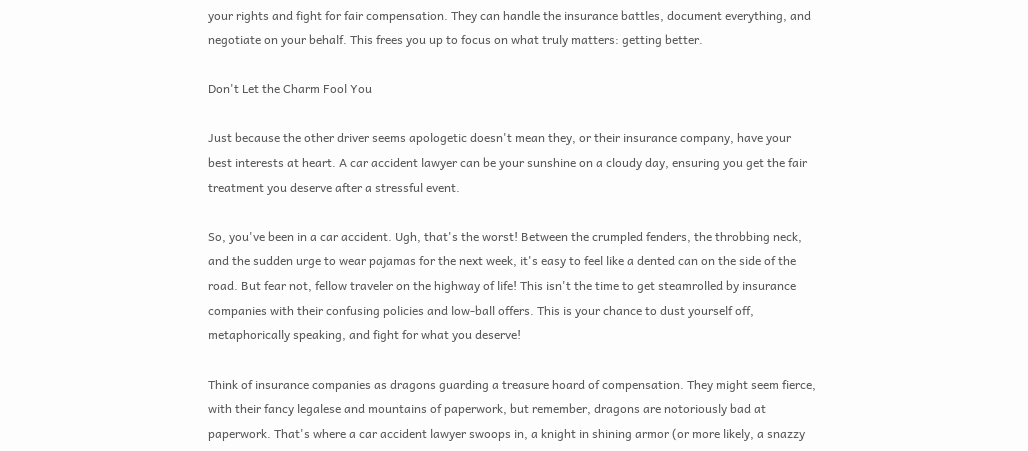your rights and fight for fair compensation. They can handle the insurance battles, document everything, and negotiate on your behalf. This frees you up to focus on what truly matters: getting better.

Don't Let the Charm Fool You

Just because the other driver seems apologetic doesn't mean they, or their insurance company, have your best interests at heart. A car accident lawyer can be your sunshine on a cloudy day, ensuring you get the fair treatment you deserve after a stressful event.

So, you've been in a car accident. Ugh, that's the worst! Between the crumpled fenders, the throbbing neck, and the sudden urge to wear pajamas for the next week, it's easy to feel like a dented can on the side of the road. But fear not, fellow traveler on the highway of life! This isn't the time to get steamrolled by insurance companies with their confusing policies and low-ball offers. This is your chance to dust yourself off, metaphorically speaking, and fight for what you deserve!

Think of insurance companies as dragons guarding a treasure hoard of compensation. They might seem fierce, with their fancy legalese and mountains of paperwork, but remember, dragons are notoriously bad at paperwork. That's where a car accident lawyer swoops in, a knight in shining armor (or more likely, a snazzy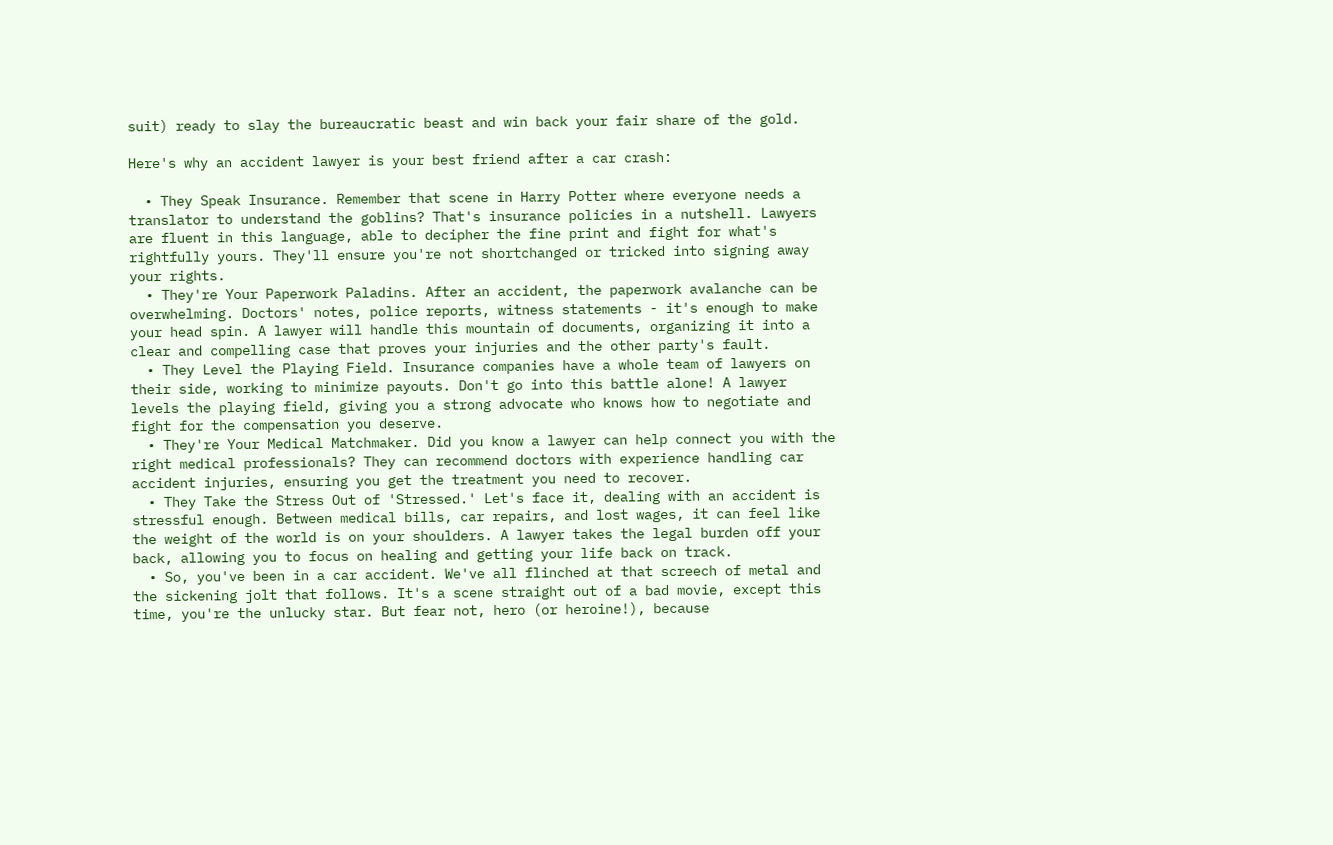suit) ready to slay the bureaucratic beast and win back your fair share of the gold.

Here's why an accident lawyer is your best friend after a car crash:

  • They Speak Insurance. Remember that scene in Harry Potter where everyone needs a translator to understand the goblins? That's insurance policies in a nutshell. Lawyers are fluent in this language, able to decipher the fine print and fight for what's rightfully yours. They'll ensure you're not shortchanged or tricked into signing away your rights.
  • They're Your Paperwork Paladins. After an accident, the paperwork avalanche can be overwhelming. Doctors' notes, police reports, witness statements - it's enough to make your head spin. A lawyer will handle this mountain of documents, organizing it into a clear and compelling case that proves your injuries and the other party's fault.
  • They Level the Playing Field. Insurance companies have a whole team of lawyers on their side, working to minimize payouts. Don't go into this battle alone! A lawyer levels the playing field, giving you a strong advocate who knows how to negotiate and fight for the compensation you deserve.
  • They're Your Medical Matchmaker. Did you know a lawyer can help connect you with the right medical professionals? They can recommend doctors with experience handling car accident injuries, ensuring you get the treatment you need to recover.
  • They Take the Stress Out of 'Stressed.' Let's face it, dealing with an accident is stressful enough. Between medical bills, car repairs, and lost wages, it can feel like the weight of the world is on your shoulders. A lawyer takes the legal burden off your back, allowing you to focus on healing and getting your life back on track.
  • So, you've been in a car accident. We've all flinched at that screech of metal and the sickening jolt that follows. It's a scene straight out of a bad movie, except this time, you're the unlucky star. But fear not, hero (or heroine!), because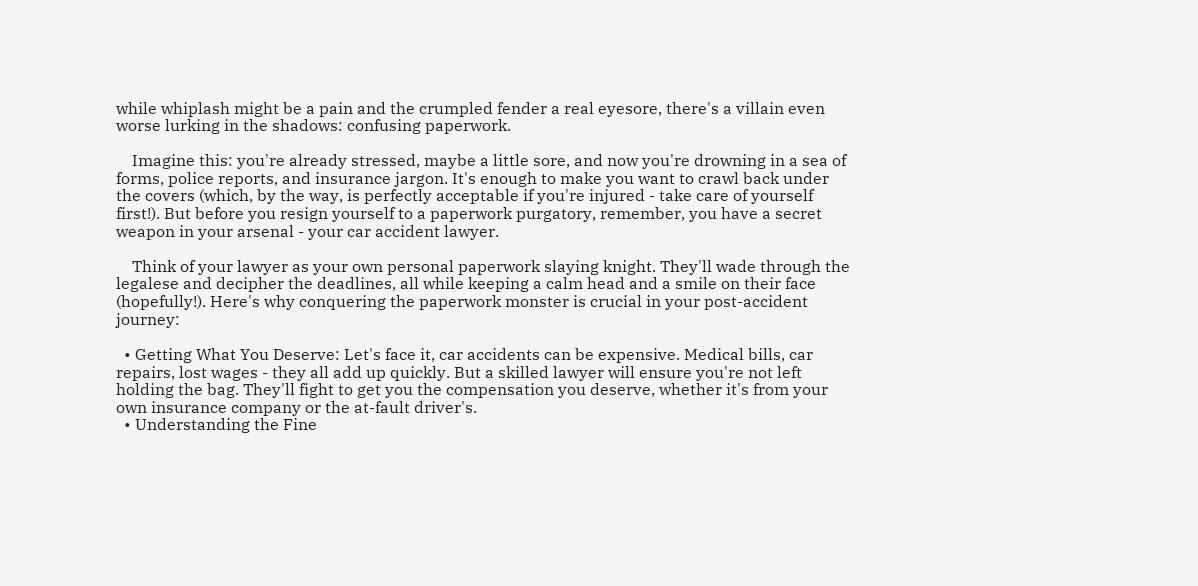while whiplash might be a pain and the crumpled fender a real eyesore, there's a villain even worse lurking in the shadows: confusing paperwork.

    Imagine this: you're already stressed, maybe a little sore, and now you're drowning in a sea of forms, police reports, and insurance jargon. It's enough to make you want to crawl back under the covers (which, by the way, is perfectly acceptable if you're injured - take care of yourself first!). But before you resign yourself to a paperwork purgatory, remember, you have a secret weapon in your arsenal - your car accident lawyer.

    Think of your lawyer as your own personal paperwork slaying knight. They'll wade through the legalese and decipher the deadlines, all while keeping a calm head and a smile on their face (hopefully!). Here's why conquering the paperwork monster is crucial in your post-accident journey:

  • Getting What You Deserve: Let's face it, car accidents can be expensive. Medical bills, car repairs, lost wages - they all add up quickly. But a skilled lawyer will ensure you're not left holding the bag. They'll fight to get you the compensation you deserve, whether it's from your own insurance company or the at-fault driver's.
  • Understanding the Fine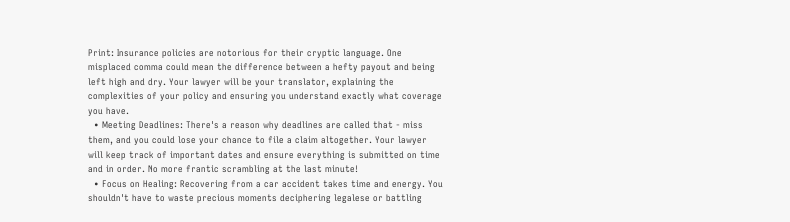Print: Insurance policies are notorious for their cryptic language. One misplaced comma could mean the difference between a hefty payout and being left high and dry. Your lawyer will be your translator, explaining the complexities of your policy and ensuring you understand exactly what coverage you have.
  • Meeting Deadlines: There's a reason why deadlines are called that - miss them, and you could lose your chance to file a claim altogether. Your lawyer will keep track of important dates and ensure everything is submitted on time and in order. No more frantic scrambling at the last minute!
  • Focus on Healing: Recovering from a car accident takes time and energy. You shouldn't have to waste precious moments deciphering legalese or battling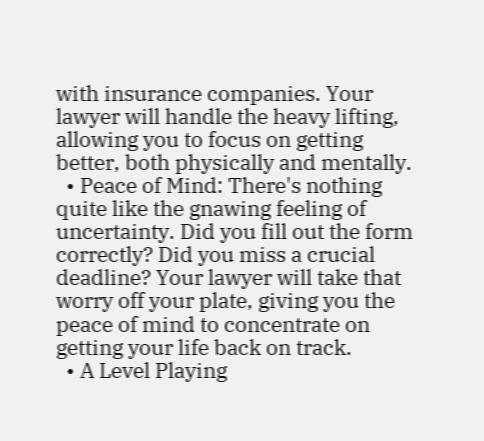with insurance companies. Your lawyer will handle the heavy lifting, allowing you to focus on getting better, both physically and mentally.
  • Peace of Mind: There's nothing quite like the gnawing feeling of uncertainty. Did you fill out the form correctly? Did you miss a crucial deadline? Your lawyer will take that worry off your plate, giving you the peace of mind to concentrate on getting your life back on track.
  • A Level Playing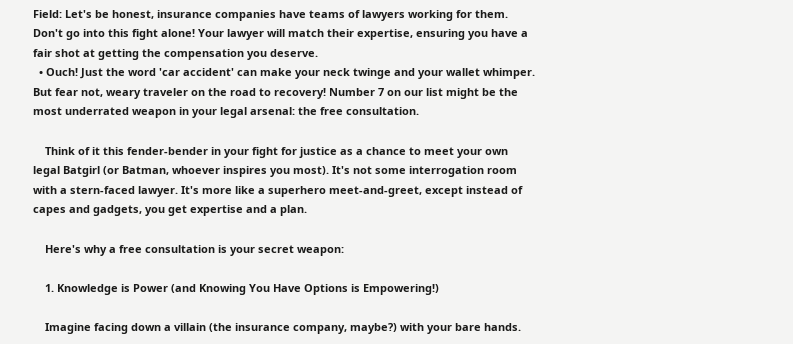Field: Let's be honest, insurance companies have teams of lawyers working for them. Don't go into this fight alone! Your lawyer will match their expertise, ensuring you have a fair shot at getting the compensation you deserve.
  • Ouch! Just the word 'car accident' can make your neck twinge and your wallet whimper. But fear not, weary traveler on the road to recovery! Number 7 on our list might be the most underrated weapon in your legal arsenal: the free consultation.

    Think of it this fender-bender in your fight for justice as a chance to meet your own legal Batgirl (or Batman, whoever inspires you most). It's not some interrogation room with a stern-faced lawyer. It's more like a superhero meet-and-greet, except instead of capes and gadgets, you get expertise and a plan.

    Here's why a free consultation is your secret weapon:

    1. Knowledge is Power (and Knowing You Have Options is Empowering!)

    Imagine facing down a villain (the insurance company, maybe?) with your bare hands.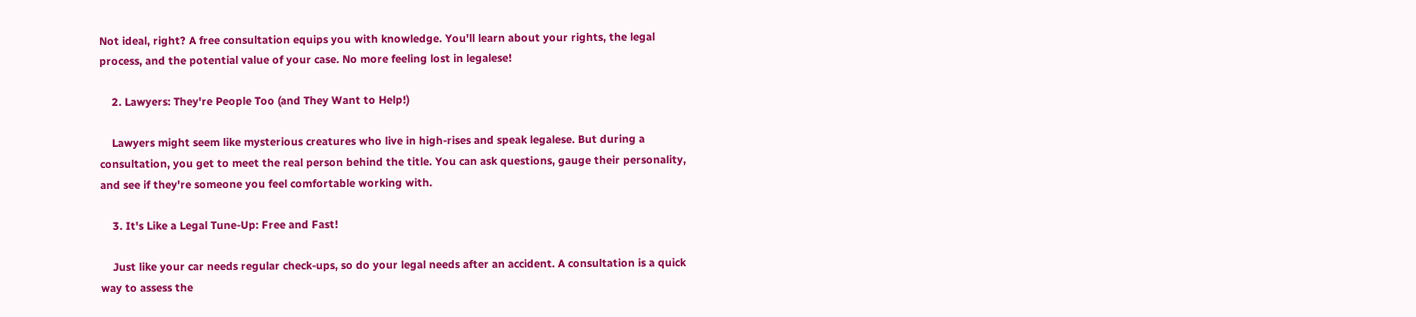Not ideal, right? A free consultation equips you with knowledge. You'll learn about your rights, the legal process, and the potential value of your case. No more feeling lost in legalese!

    2. Lawyers: They're People Too (and They Want to Help!)

    Lawyers might seem like mysterious creatures who live in high-rises and speak legalese. But during a consultation, you get to meet the real person behind the title. You can ask questions, gauge their personality, and see if they're someone you feel comfortable working with.

    3. It's Like a Legal Tune-Up: Free and Fast!

    Just like your car needs regular check-ups, so do your legal needs after an accident. A consultation is a quick way to assess the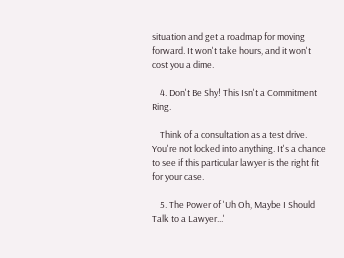situation and get a roadmap for moving forward. It won't take hours, and it won't cost you a dime.

    4. Don't Be Shy! This Isn't a Commitment Ring.

    Think of a consultation as a test drive. You're not locked into anything. It's a chance to see if this particular lawyer is the right fit for your case.

    5. The Power of 'Uh Oh, Maybe I Should Talk to a Lawyer...'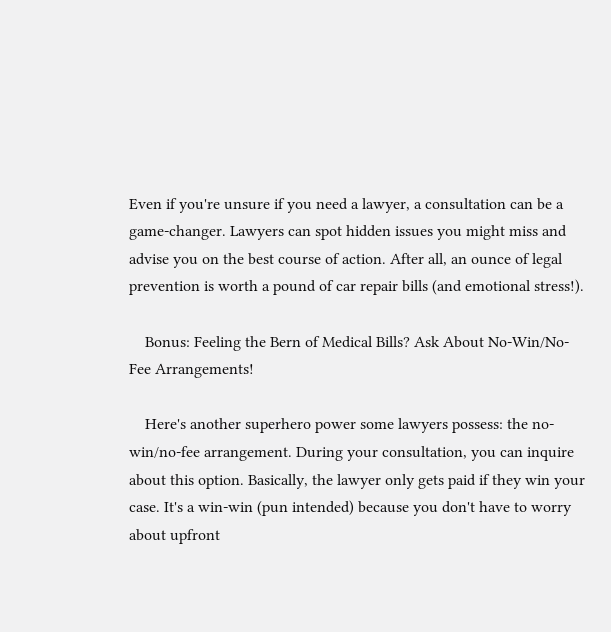Even if you're unsure if you need a lawyer, a consultation can be a game-changer. Lawyers can spot hidden issues you might miss and advise you on the best course of action. After all, an ounce of legal prevention is worth a pound of car repair bills (and emotional stress!).

    Bonus: Feeling the Bern of Medical Bills? Ask About No-Win/No-Fee Arrangements!

    Here's another superhero power some lawyers possess: the no-win/no-fee arrangement. During your consultation, you can inquire about this option. Basically, the lawyer only gets paid if they win your case. It's a win-win (pun intended) because you don't have to worry about upfront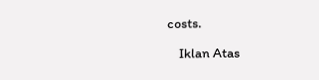costs.

    Iklan Atas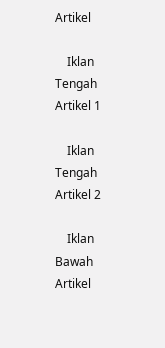Artikel

    Iklan Tengah Artikel 1

    Iklan Tengah Artikel 2

    Iklan Bawah Artikel